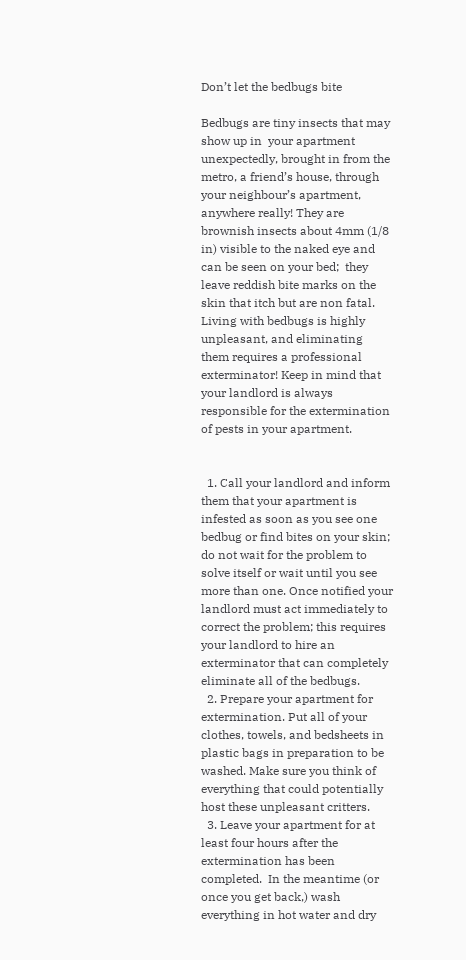Don’t let the bedbugs bite

Bedbugs are tiny insects that may  show up in  your apartment unexpectedly, brought in from the metro, a friend’s house, through your neighbour’s apartment, anywhere really! They are brownish insects about 4mm (1/8 in) visible to the naked eye and can be seen on your bed;  they leave reddish bite marks on the skin that itch but are non fatal.  Living with bedbugs is highly unpleasant, and eliminating them requires a professional exterminator! Keep in mind that your landlord is always responsible for the extermination of pests in your apartment.


  1. Call your landlord and inform them that your apartment is infested as soon as you see one bedbug or find bites on your skin; do not wait for the problem to solve itself or wait until you see more than one. Once notified your landlord must act immediately to correct the problem; this requires your landlord to hire an exterminator that can completely eliminate all of the bedbugs.
  2. Prepare your apartment for extermination. Put all of your clothes, towels, and bedsheets in plastic bags in preparation to be washed. Make sure you think of everything that could potentially host these unpleasant critters.
  3. Leave your apartment for at least four hours after the extermination has been completed.  In the meantime (or once you get back,) wash everything in hot water and dry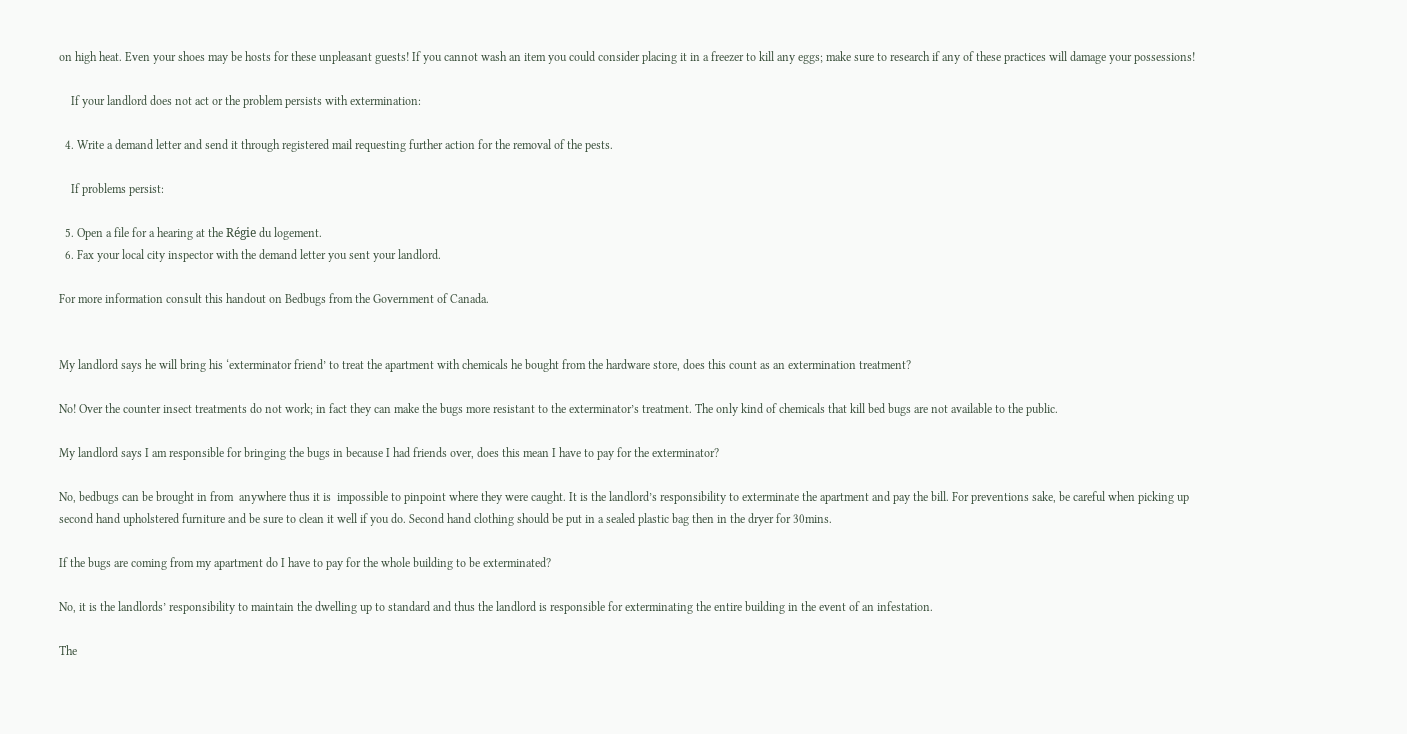on high heat. Even your shoes may be hosts for these unpleasant guests! If you cannot wash an item you could consider placing it in a freezer to kill any eggs; make sure to research if any of these practices will damage your possessions!

    If your landlord does not act or the problem persists with extermination:

  4. Write a demand letter and send it through registered mail requesting further action for the removal of the pests.

    If problems persist:

  5. Open a file for a hearing at the Régie du logement.
  6. Fax your local city inspector with the demand letter you sent your landlord.

For more information consult this handout on Bedbugs from the Government of Canada.


My landlord says he will bring his ‘exterminator friend’ to treat the apartment with chemicals he bought from the hardware store, does this count as an extermination treatment?

No! Over the counter insect treatments do not work; in fact they can make the bugs more resistant to the exterminator’s treatment. The only kind of chemicals that kill bed bugs are not available to the public.

My landlord says I am responsible for bringing the bugs in because I had friends over, does this mean I have to pay for the exterminator?

No, bedbugs can be brought in from  anywhere thus it is  impossible to pinpoint where they were caught. It is the landlord’s responsibility to exterminate the apartment and pay the bill. For preventions sake, be careful when picking up second hand upholstered furniture and be sure to clean it well if you do. Second hand clothing should be put in a sealed plastic bag then in the dryer for 30mins.

If the bugs are coming from my apartment do I have to pay for the whole building to be exterminated?

No, it is the landlords’ responsibility to maintain the dwelling up to standard and thus the landlord is responsible for exterminating the entire building in the event of an infestation.

The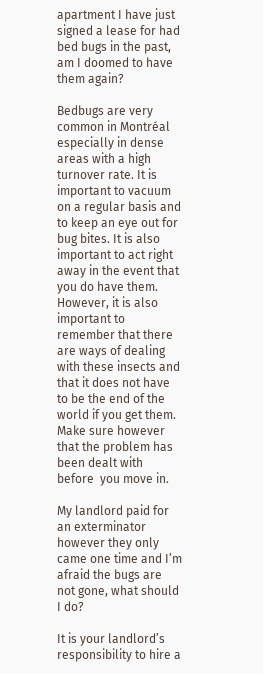apartment I have just signed a lease for had bed bugs in the past, am I doomed to have them again?

Bedbugs are very common in Montréal especially in dense areas with a high turnover rate. It is important to vacuum on a regular basis and to keep an eye out for bug bites. It is also important to act right away in the event that you do have them. However, it is also important to remember that there are ways of dealing with these insects and that it does not have to be the end of the world if you get them. Make sure however that the problem has been dealt with before  you move in.

My landlord paid for an exterminator however they only came one time and I’m afraid the bugs are not gone, what should I do?

It is your landlord’s responsibility to hire a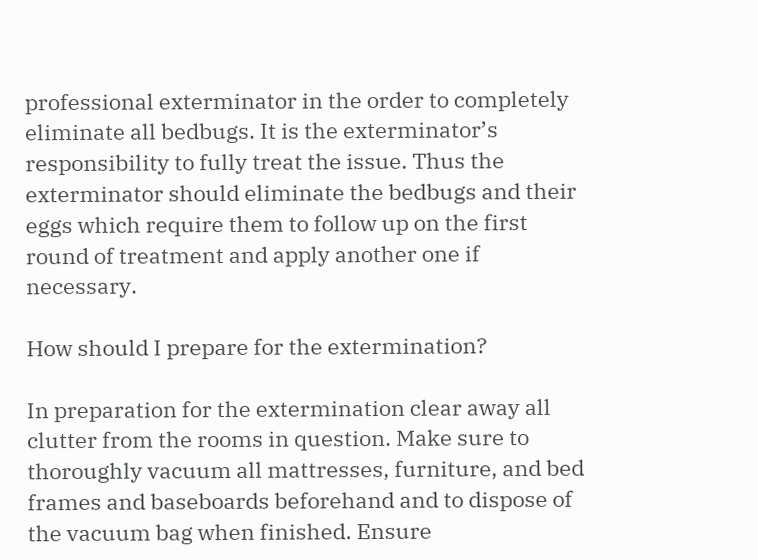professional exterminator in the order to completely eliminate all bedbugs. It is the exterminator’s responsibility to fully treat the issue. Thus the exterminator should eliminate the bedbugs and their eggs which require them to follow up on the first round of treatment and apply another one if necessary.

How should I prepare for the extermination?

In preparation for the extermination clear away all clutter from the rooms in question. Make sure to thoroughly vacuum all mattresses, furniture, and bed frames and baseboards beforehand and to dispose of the vacuum bag when finished. Ensure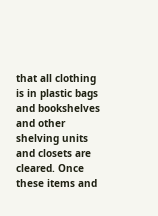that all clothing is in plastic bags and bookshelves and other shelving units and closets are cleared. Once these items and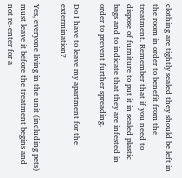clothing are tightly sealed they should be left in the room in order to benefit from the treatment. Remember that if you need to dispose of furniture to put it in sealed plastic bags and to indicate that they are infested in order to prevent further spreading.

Do I have to leave my apartment for the extermination?

Yes, everyone living in the unit (including pets) must leave it before the treatment begins and not re-enter for a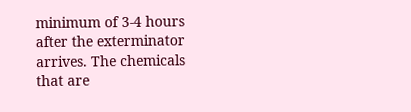minimum of 3-4 hours after the exterminator arrives. The chemicals that are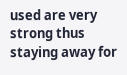used are very strong thus staying away for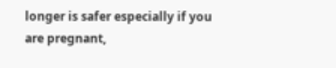longer is safer especially if you are pregnant,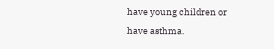have young children or have asthma.